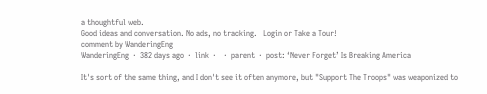a thoughtful web.
Good ideas and conversation. No ads, no tracking.   Login or Take a Tour!
comment by WanderingEng
WanderingEng  ·  382 days ago  ·  link  ·    ·  parent  ·  post: ‘Never Forget’ Is Breaking America

It's sort of the same thing, and I don't see it often anymore, but "Support The Troops" was weaponized to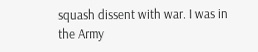squash dissent with war. I was in the Army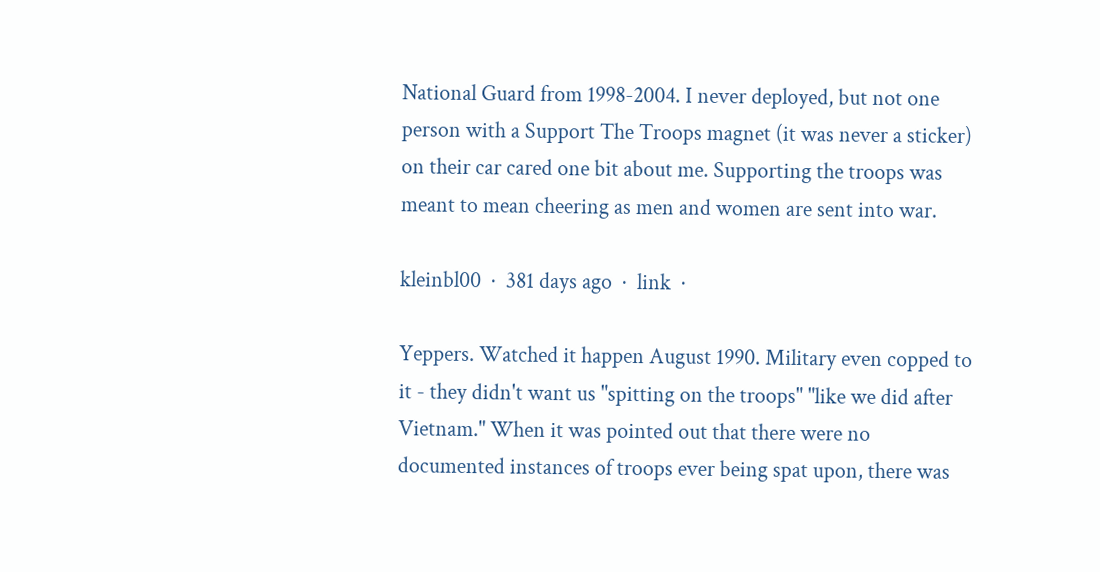National Guard from 1998-2004. I never deployed, but not one person with a Support The Troops magnet (it was never a sticker) on their car cared one bit about me. Supporting the troops was meant to mean cheering as men and women are sent into war.

kleinbl00  ·  381 days ago  ·  link  ·

Yeppers. Watched it happen August 1990. Military even copped to it - they didn't want us "spitting on the troops" "like we did after Vietnam." When it was pointed out that there were no documented instances of troops ever being spat upon, there was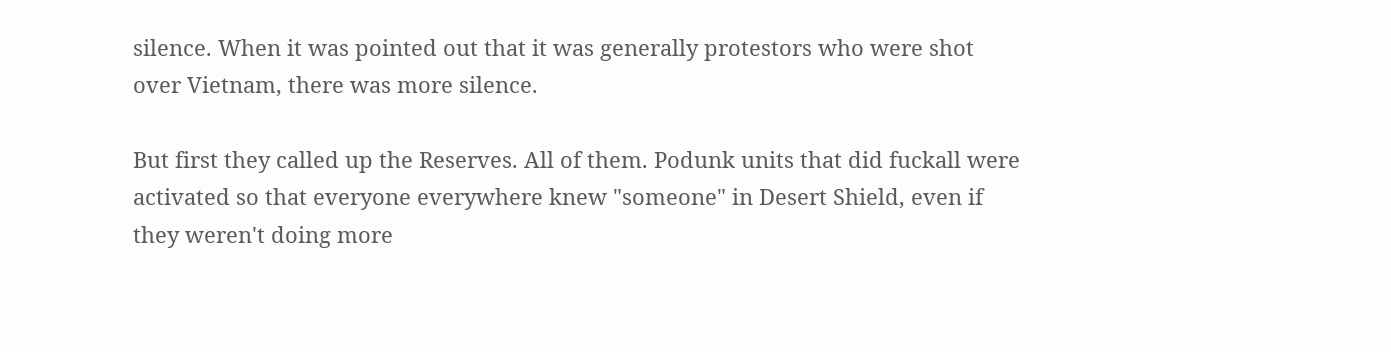silence. When it was pointed out that it was generally protestors who were shot over Vietnam, there was more silence.

But first they called up the Reserves. All of them. Podunk units that did fuckall were activated so that everyone everywhere knew "someone" in Desert Shield, even if they weren't doing more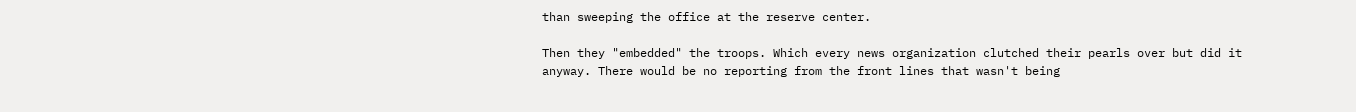than sweeping the office at the reserve center.

Then they "embedded" the troops. Which every news organization clutched their pearls over but did it anyway. There would be no reporting from the front lines that wasn't being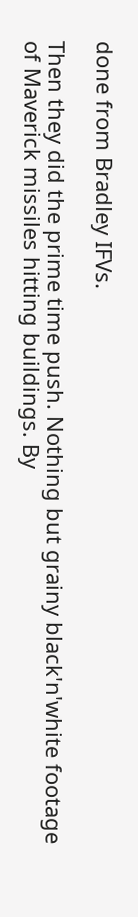done from Bradley IFVs.

Then they did the prime time push. Nothing but grainy black'n'white footage of Maverick missiles hitting buildings. By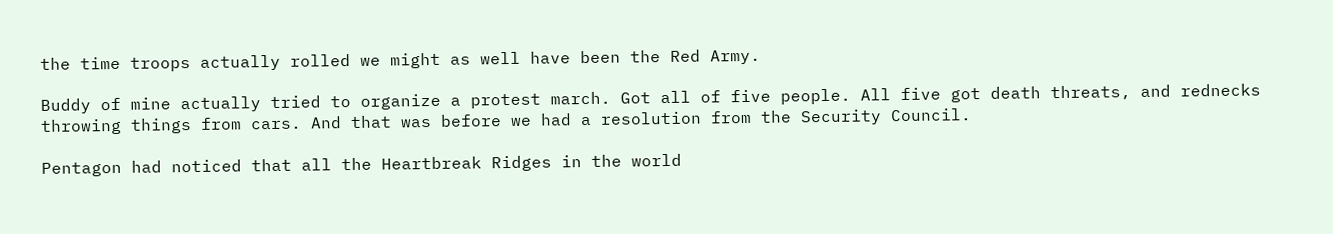the time troops actually rolled we might as well have been the Red Army.

Buddy of mine actually tried to organize a protest march. Got all of five people. All five got death threats, and rednecks throwing things from cars. And that was before we had a resolution from the Security Council.

Pentagon had noticed that all the Heartbreak Ridges in the world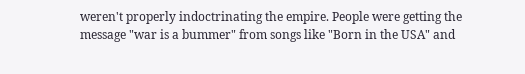weren't properly indoctrinating the empire. People were getting the message "war is a bummer" from songs like "Born in the USA" and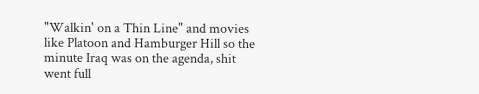"Walkin' on a Thin Line" and movies like Platoon and Hamburger Hill so the minute Iraq was on the agenda, shit went full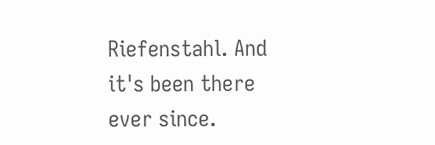Riefenstahl. And it's been there ever since.